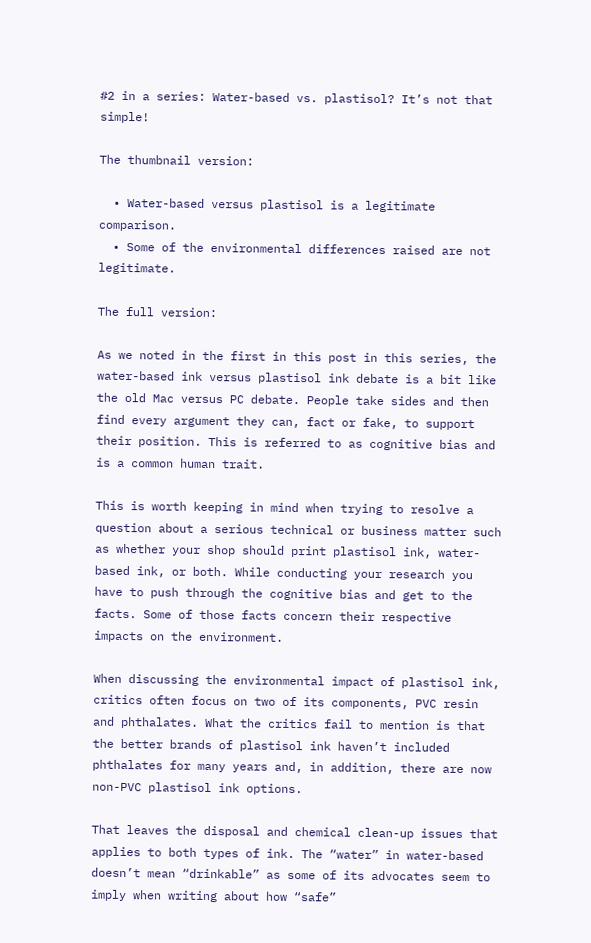#2 in a series: Water-based vs. plastisol? It’s not that simple!

The thumbnail version:

  • Water-based versus plastisol is a legitimate comparison.
  • Some of the environmental differences raised are not legitimate.

The full version:

As we noted in the first in this post in this series, the water-based ink versus plastisol ink debate is a bit like the old Mac versus PC debate. People take sides and then find every argument they can, fact or fake, to support their position. This is referred to as cognitive bias and is a common human trait.

This is worth keeping in mind when trying to resolve a question about a serious technical or business matter such as whether your shop should print plastisol ink, water-based ink, or both. While conducting your research you have to push through the cognitive bias and get to the facts. Some of those facts concern their respective impacts on the environment.

When discussing the environmental impact of plastisol ink, critics often focus on two of its components, PVC resin and phthalates. What the critics fail to mention is that the better brands of plastisol ink haven’t included phthalates for many years and, in addition, there are now non-PVC plastisol ink options.

That leaves the disposal and chemical clean-up issues that applies to both types of ink. The “water” in water-based doesn’t mean “drinkable” as some of its advocates seem to imply when writing about how “safe”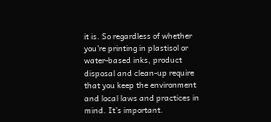it is. So regardless of whether you’re printing in plastisol or water-based inks, product disposal and clean-up require that you keep the environment and local laws and practices in mind. It’s important.